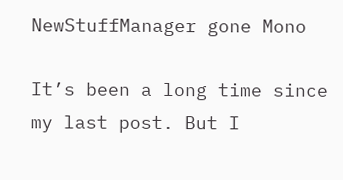NewStuffManager gone Mono

It’s been a long time since my last post. But I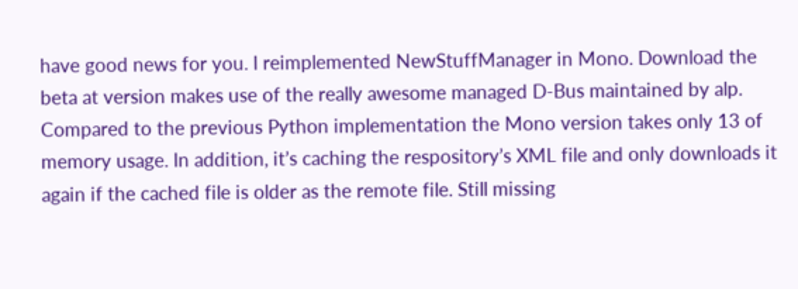have good news for you. I reimplemented NewStuffManager in Mono. Download the beta at version makes use of the really awesome managed D-Bus maintained by alp. Compared to the previous Python implementation the Mono version takes only 13 of memory usage. In addition, it’s caching the respository’s XML file and only downloads it again if the cached file is older as the remote file. Still missing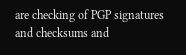are checking of PGP signatures and checksums and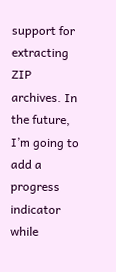support for extracting ZIP archives. In the future, I’m going to add a progress indicator while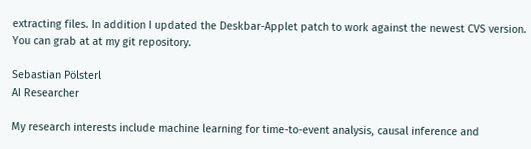extracting files. In addition I updated the Deskbar-Applet patch to work against the newest CVS version. You can grab at at my git repository.

Sebastian Pölsterl
AI Researcher

My research interests include machine learning for time-to-event analysis, causal inference and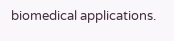biomedical applications.